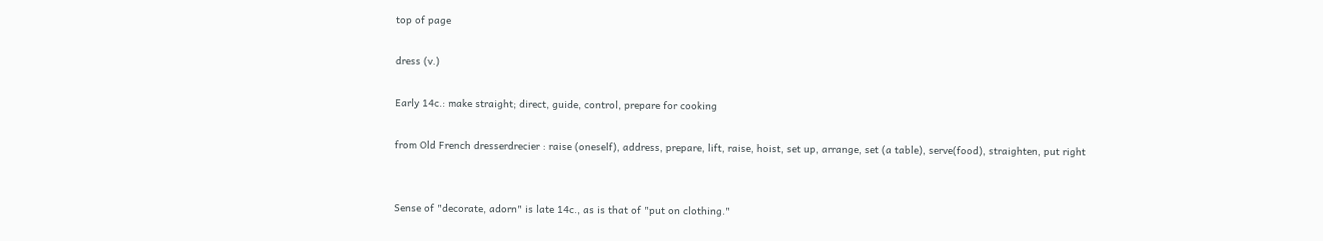top of page

dress (v.)

Early 14c.: make straight; direct, guide, control, prepare for cooking

from Old French dresserdrecier : raise (oneself), address, prepare, lift, raise, hoist, set up, arrange, set (a table), serve(food), straighten, put right


Sense of "decorate, adorn" is late 14c., as is that of "put on clothing."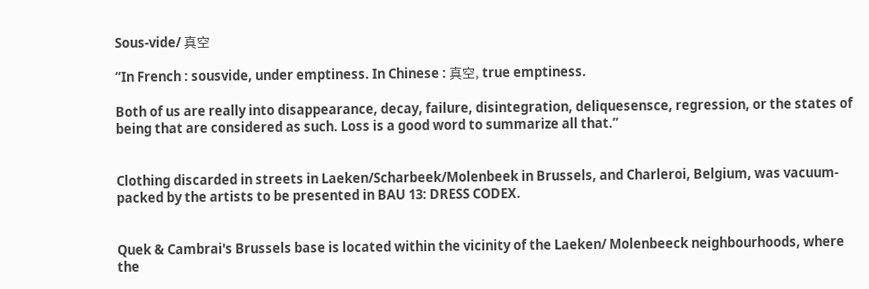Sous-vide/ 真空

“In French : sousvide, under emptiness. In Chinese : 真空, true emptiness.

Both of us are really into disappearance, decay, failure, disintegration, deliquesensce, regression, or the states of being that are considered as such. Loss is a good word to summarize all that.”


Clothing discarded in streets in Laeken/Scharbeek/Molenbeek in Brussels, and Charleroi, Belgium, was vacuum-packed by the artists to be presented in BAU 13: DRESS CODEX.


Quek & Cambrai's Brussels base is located within the vicinity of the Laeken/ Molenbeeck neighbourhoods, where the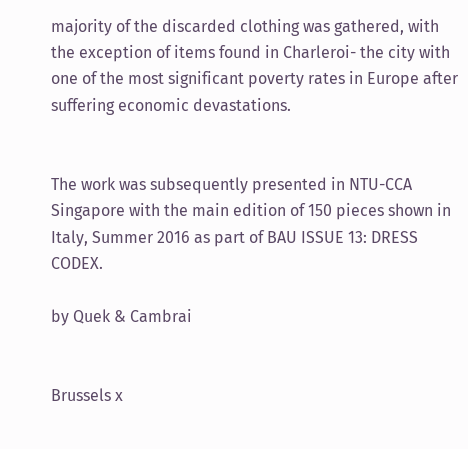majority of the discarded clothing was gathered, with the exception of items found in Charleroi- the city with one of the most significant poverty rates in Europe after suffering economic devastations.


The work was subsequently presented in NTU-CCA Singapore with the main edition of 150 pieces shown in Italy, Summer 2016 as part of BAU ISSUE 13: DRESS CODEX.

by Quek & Cambrai


Brussels x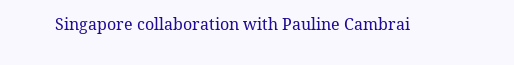Singapore collaboration with Pauline Cambrai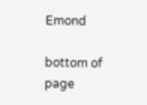Emond

bottom of page